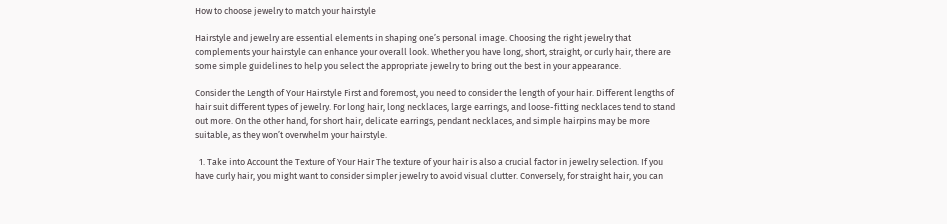How to choose jewelry to match your hairstyle

Hairstyle and jewelry are essential elements in shaping one’s personal image. Choosing the right jewelry that complements your hairstyle can enhance your overall look. Whether you have long, short, straight, or curly hair, there are some simple guidelines to help you select the appropriate jewelry to bring out the best in your appearance.

Consider the Length of Your Hairstyle First and foremost, you need to consider the length of your hair. Different lengths of hair suit different types of jewelry. For long hair, long necklaces, large earrings, and loose-fitting necklaces tend to stand out more. On the other hand, for short hair, delicate earrings, pendant necklaces, and simple hairpins may be more suitable, as they won’t overwhelm your hairstyle.

  1. Take into Account the Texture of Your Hair The texture of your hair is also a crucial factor in jewelry selection. If you have curly hair, you might want to consider simpler jewelry to avoid visual clutter. Conversely, for straight hair, you can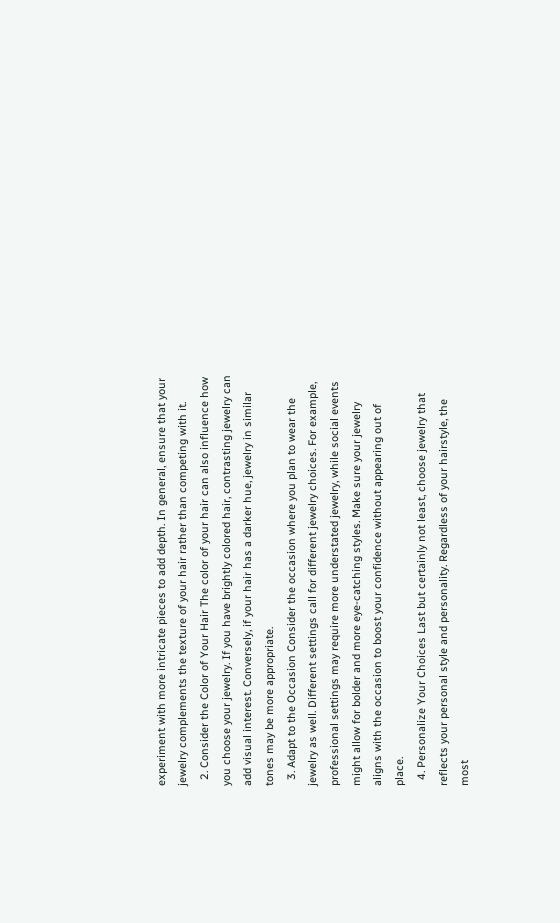experiment with more intricate pieces to add depth. In general, ensure that your jewelry complements the texture of your hair rather than competing with it.
  2. Consider the Color of Your Hair The color of your hair can also influence how you choose your jewelry. If you have brightly colored hair, contrasting jewelry can add visual interest. Conversely, if your hair has a darker hue, jewelry in similar tones may be more appropriate.
  3. Adapt to the Occasion Consider the occasion where you plan to wear the jewelry as well. Different settings call for different jewelry choices. For example, professional settings may require more understated jewelry, while social events might allow for bolder and more eye-catching styles. Make sure your jewelry aligns with the occasion to boost your confidence without appearing out of place.
  4. Personalize Your Choices Last but certainly not least, choose jewelry that reflects your personal style and personality. Regardless of your hairstyle, the most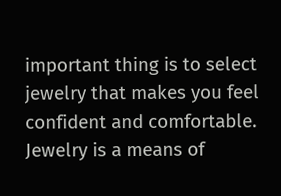important thing is to select jewelry that makes you feel confident and comfortable. Jewelry is a means of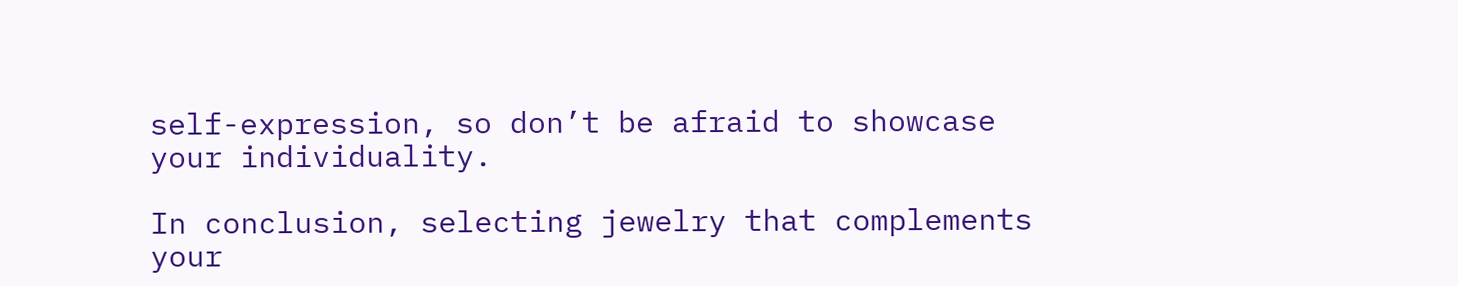self-expression, so don’t be afraid to showcase your individuality.

In conclusion, selecting jewelry that complements your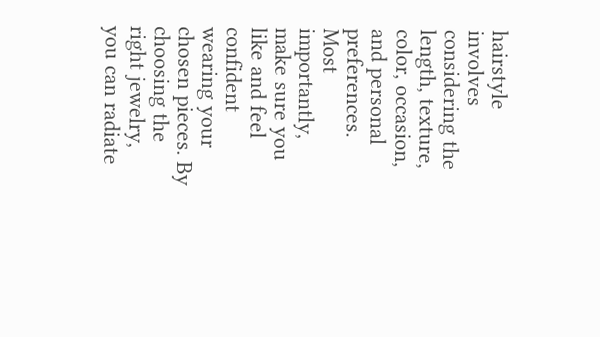hairstyle involves considering the length, texture, color, occasion, and personal preferences. Most importantly, make sure you like and feel confident wearing your chosen pieces. By choosing the right jewelry, you can radiate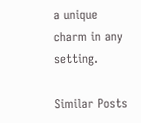a unique charm in any setting.

Similar Posts